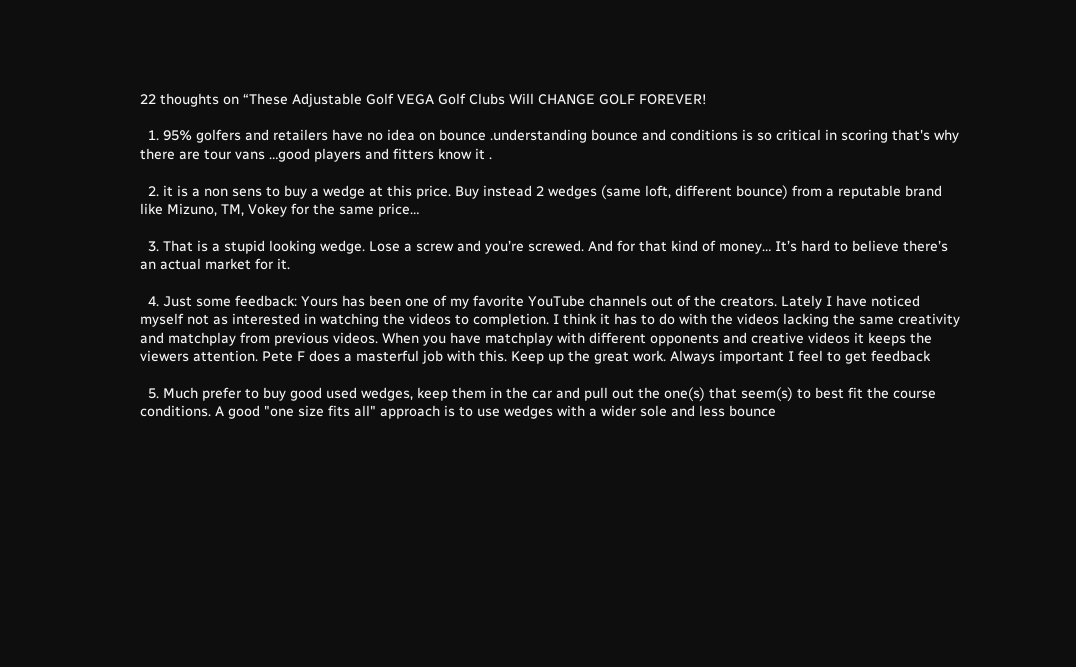22 thoughts on “These Adjustable Golf VEGA Golf Clubs Will CHANGE GOLF FOREVER!

  1. 95% golfers and retailers have no idea on bounce .understanding bounce and conditions is so critical in scoring that's why there are tour vans …good players and fitters know it .

  2. it is a non sens to buy a wedge at this price. Buy instead 2 wedges (same loft, different bounce) from a reputable brand like Mizuno, TM, Vokey for the same price…

  3. That is a stupid looking wedge. Lose a screw and you’re screwed. And for that kind of money… It’s hard to believe there’s an actual market for it.

  4. Just some feedback: Yours has been one of my favorite YouTube channels out of the creators. Lately I have noticed myself not as interested in watching the videos to completion. I think it has to do with the videos lacking the same creativity and matchplay from previous videos. When you have matchplay with different opponents and creative videos it keeps the viewers attention. Pete F does a masterful job with this. Keep up the great work. Always important I feel to get feedback

  5. Much prefer to buy good used wedges, keep them in the car and pull out the one(s) that seem(s) to best fit the course conditions. A good "one size fits all" approach is to use wedges with a wider sole and less bounce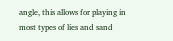angle, this allows for playing in most types of lies and sand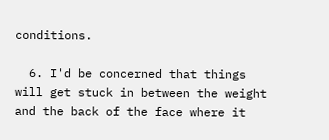conditions.

  6. I'd be concerned that things will get stuck in between the weight and the back of the face where it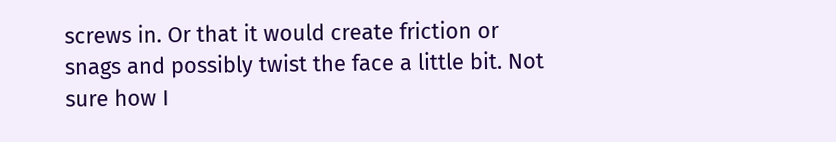screws in. Or that it would create friction or snags and possibly twist the face a little bit. Not sure how I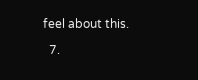feel about this.

  7.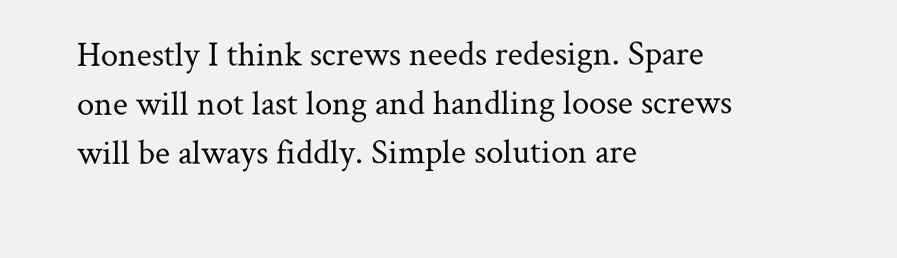Honestly I think screws needs redesign. Spare one will not last long and handling loose screws will be always fiddly. Simple solution are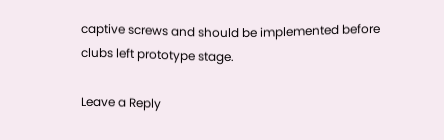captive screws and should be implemented before clubs left prototype stage.

Leave a Reply